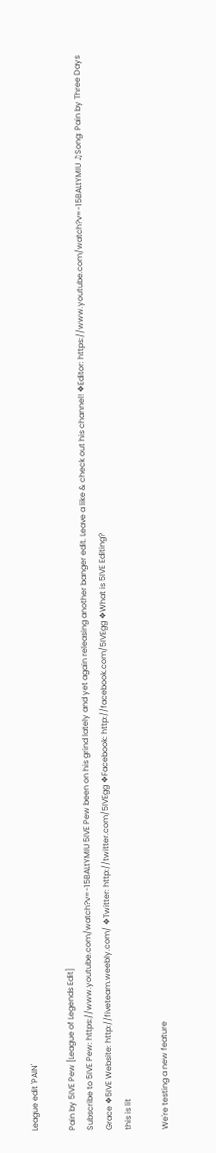League edit 'PAIN'

Pain by 5IVE Pew [League of Legends Edit]
Subscribe to 5IVE Pew: https://www.youtube.com/watch?v=-15BALtYMIU 5IVE Pew been on his grind lately and yet again releasing another banger edit. Leave a like & check out his channel! ❖Editor: https://www.youtube.com/watch?v=-15BALtYMIU ♫Song: Pain by Three Days Grace ❖5IVE Website: http://fiveteam.weebly.com/ ❖Twitter: http://twitter.com/5IVEgg ❖Facebook: http://facebook.com/5IVEgg ❖What is 5IVE Editing?
this is lit

We're testing a new feature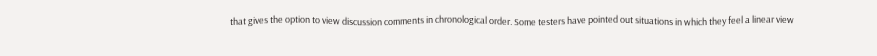that gives the option to view discussion comments in chronological order. Some testers have pointed out situations in which they feel a linear view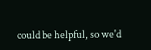could be helpful, so we'd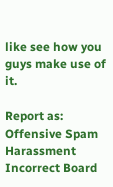like see how you guys make use of it.

Report as:
Offensive Spam Harassment Incorrect Board